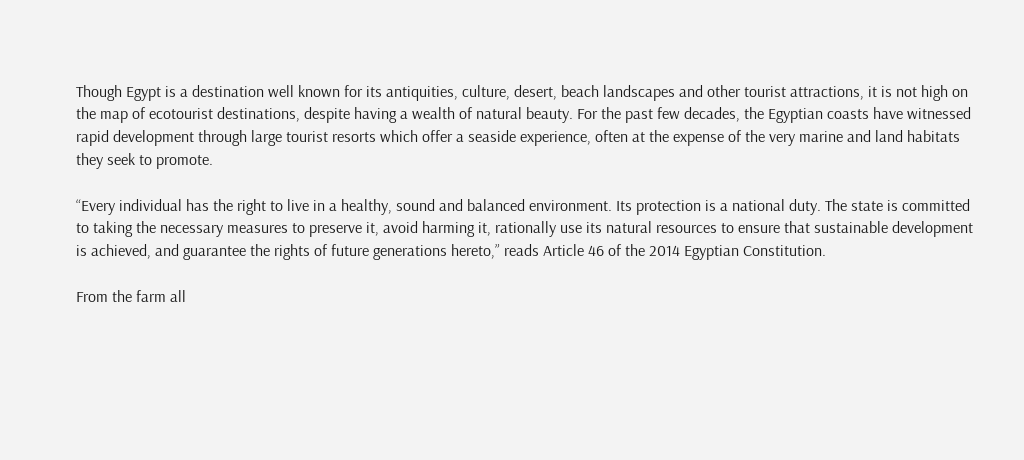Though Egypt is a destination well known for its antiquities, culture, desert, beach landscapes and other tourist attractions, it is not high on the map of ecotourist destinations, despite having a wealth of natural beauty. For the past few decades, the Egyptian coasts have witnessed rapid development through large tourist resorts which offer a seaside experience, often at the expense of the very marine and land habitats they seek to promote.

“Every individual has the right to live in a healthy, sound and balanced environment. Its protection is a national duty. The state is committed to taking the necessary measures to preserve it, avoid harming it, rationally use its natural resources to ensure that sustainable development is achieved, and guarantee the rights of future generations hereto,” reads Article 46 of the 2014 Egyptian Constitution.

From the farm all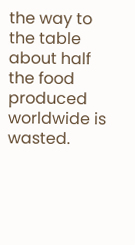the way to the table about half the food produced worldwide is wasted.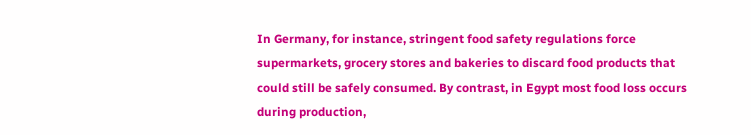In Germany, for instance, stringent food safety regulations force supermarkets, grocery stores and bakeries to discard food products that could still be safely consumed. By contrast, in Egypt most food loss occurs during production,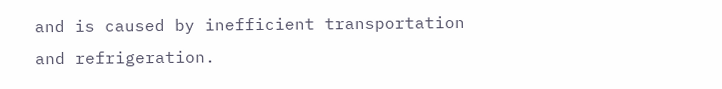and is caused by inefficient transportation and refrigeration.